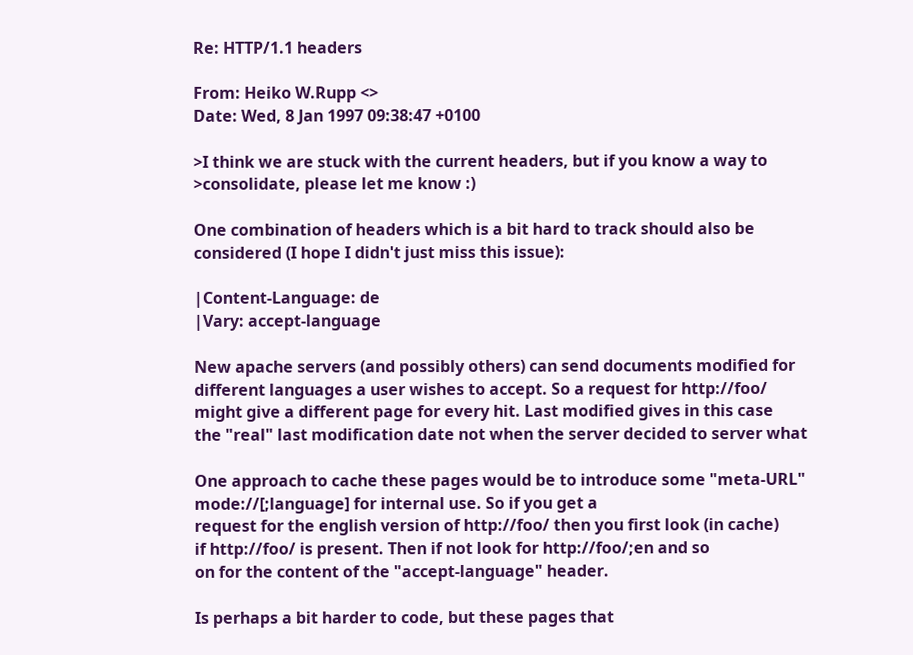Re: HTTP/1.1 headers

From: Heiko W.Rupp <>
Date: Wed, 8 Jan 1997 09:38:47 +0100

>I think we are stuck with the current headers, but if you know a way to
>consolidate, please let me know :)

One combination of headers which is a bit hard to track should also be
considered (I hope I didn't just miss this issue):

|Content-Language: de
|Vary: accept-language

New apache servers (and possibly others) can send documents modified for
different languages a user wishes to accept. So a request for http://foo/
might give a different page for every hit. Last modified gives in this case
the "real" last modification date not when the server decided to server what

One approach to cache these pages would be to introduce some "meta-URL"
mode://[;language] for internal use. So if you get a
request for the english version of http://foo/ then you first look (in cache)
if http://foo/ is present. Then if not look for http://foo/;en and so
on for the content of the "accept-language" header.

Is perhaps a bit harder to code, but these pages that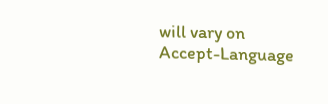will vary on
Accept-Language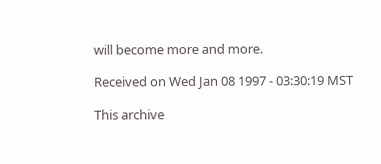will become more and more.

Received on Wed Jan 08 1997 - 03:30:19 MST

This archive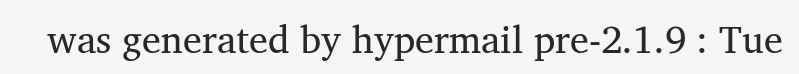was generated by hypermail pre-2.1.9 : Tue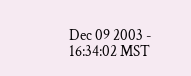Dec 09 2003 - 16:34:02 MST